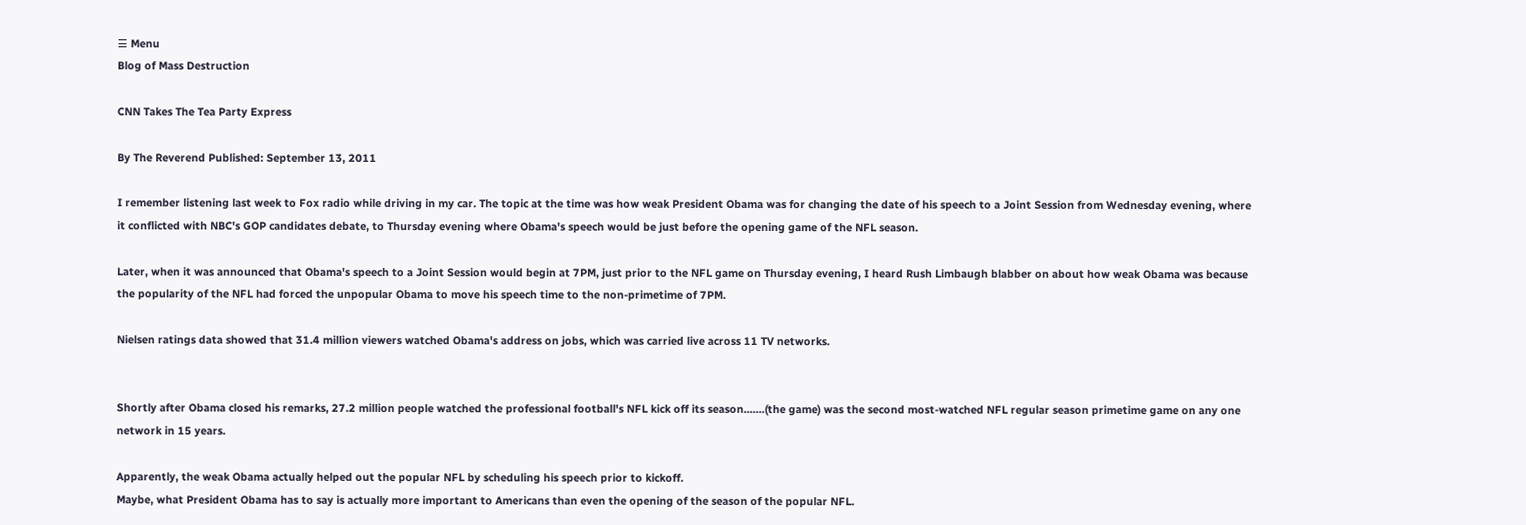☰ Menu
Blog of Mass Destruction

CNN Takes The Tea Party Express

By The Reverend Published: September 13, 2011

I remember listening last week to Fox radio while driving in my car. The topic at the time was how weak President Obama was for changing the date of his speech to a Joint Session from Wednesday evening, where it conflicted with NBC's GOP candidates debate, to Thursday evening where Obama's speech would be just before the opening game of the NFL season.

Later, when it was announced that Obama's speech to a Joint Session would begin at 7PM, just prior to the NFL game on Thursday evening, I heard Rush Limbaugh blabber on about how weak Obama was because the popularity of the NFL had forced the unpopular Obama to move his speech time to the non-primetime of 7PM.

Nielsen ratings data showed that 31.4 million viewers watched Obama's address on jobs, which was carried live across 11 TV networks.


Shortly after Obama closed his remarks, 27.2 million people watched the professional football's NFL kick off its season.......(the game) was the second most-watched NFL regular season primetime game on any one network in 15 years.

Apparently, the weak Obama actually helped out the popular NFL by scheduling his speech prior to kickoff.
Maybe, what President Obama has to say is actually more important to Americans than even the opening of the season of the popular NFL.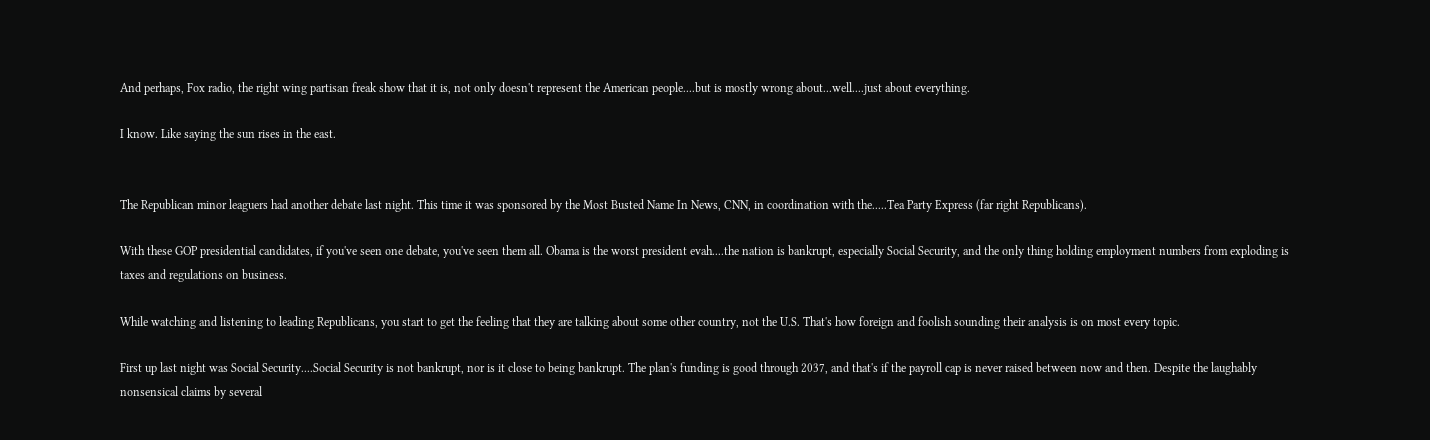And perhaps, Fox radio, the right wing partisan freak show that it is, not only doesn't represent the American people....but is mostly wrong about...well....just about everything.

I know. Like saying the sun rises in the east.


The Republican minor leaguers had another debate last night. This time it was sponsored by the Most Busted Name In News, CNN, in coordination with the.....Tea Party Express (far right Republicans).

With these GOP presidential candidates, if you've seen one debate, you've seen them all. Obama is the worst president evah....the nation is bankrupt, especially Social Security, and the only thing holding employment numbers from exploding is taxes and regulations on business.

While watching and listening to leading Republicans, you start to get the feeling that they are talking about some other country, not the U.S. That's how foreign and foolish sounding their analysis is on most every topic.

First up last night was Social Security....Social Security is not bankrupt, nor is it close to being bankrupt. The plan's funding is good through 2037, and that's if the payroll cap is never raised between now and then. Despite the laughably nonsensical claims by several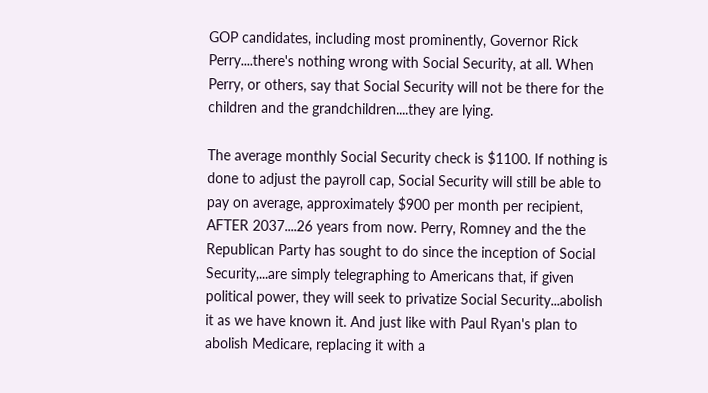GOP candidates, including most prominently, Governor Rick Perry....there's nothing wrong with Social Security, at all. When Perry, or others, say that Social Security will not be there for the children and the grandchildren....they are lying.

The average monthly Social Security check is $1100. If nothing is done to adjust the payroll cap, Social Security will still be able to pay on average, approximately $900 per month per recipient, AFTER 2037....26 years from now. Perry, Romney and the the Republican Party has sought to do since the inception of Social Security,...are simply telegraphing to Americans that, if given political power, they will seek to privatize Social Security...abolish it as we have known it. And just like with Paul Ryan's plan to abolish Medicare, replacing it with a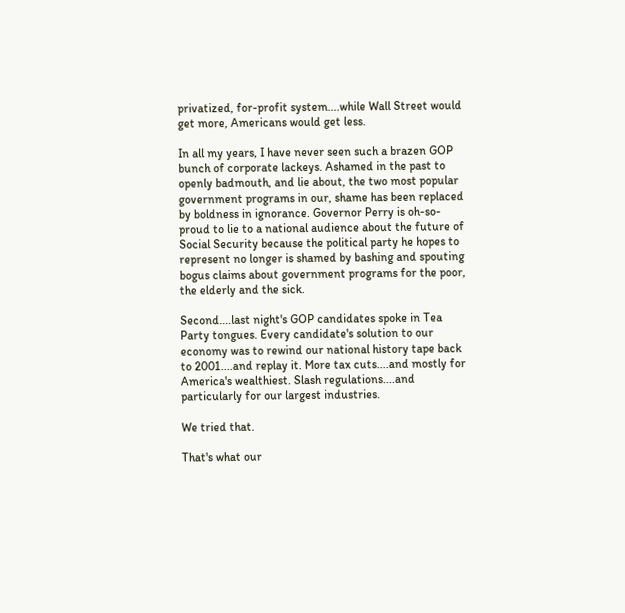privatized, for-profit system....while Wall Street would get more, Americans would get less.

In all my years, I have never seen such a brazen GOP bunch of corporate lackeys. Ashamed in the past to openly badmouth, and lie about, the two most popular government programs in our, shame has been replaced by boldness in ignorance. Governor Perry is oh-so-proud to lie to a national audience about the future of Social Security because the political party he hopes to represent no longer is shamed by bashing and spouting bogus claims about government programs for the poor, the elderly and the sick.

Second....last night's GOP candidates spoke in Tea Party tongues. Every candidate's solution to our economy was to rewind our national history tape back to 2001....and replay it. More tax cuts....and mostly for America's wealthiest. Slash regulations....and particularly for our largest industries.

We tried that.

That's what our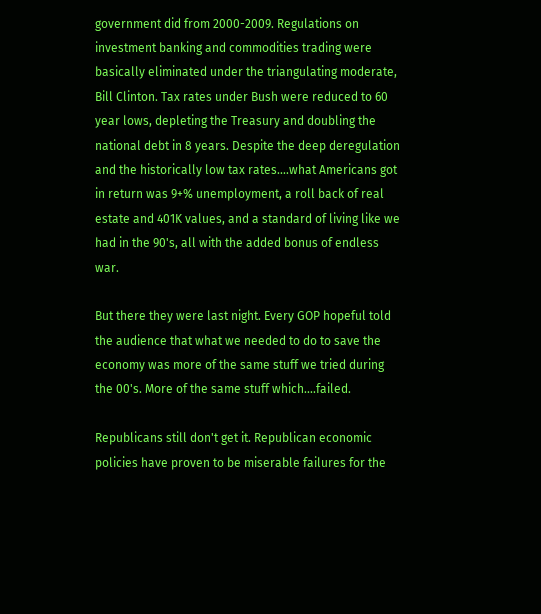government did from 2000-2009. Regulations on investment banking and commodities trading were basically eliminated under the triangulating moderate, Bill Clinton. Tax rates under Bush were reduced to 60 year lows, depleting the Treasury and doubling the national debt in 8 years. Despite the deep deregulation and the historically low tax rates....what Americans got in return was 9+% unemployment, a roll back of real estate and 401K values, and a standard of living like we had in the 90's, all with the added bonus of endless war.

But there they were last night. Every GOP hopeful told the audience that what we needed to do to save the economy was more of the same stuff we tried during the 00's. More of the same stuff which....failed.

Republicans still don't get it. Republican economic policies have proven to be miserable failures for the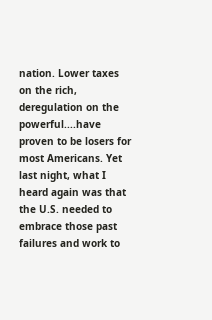nation. Lower taxes on the rich, deregulation on the powerful....have proven to be losers for most Americans. Yet last night, what I heard again was that the U.S. needed to embrace those past failures and work to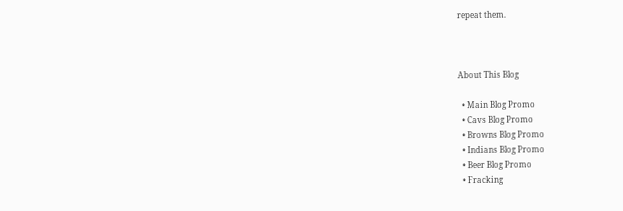repeat them.



About This Blog

  • Main Blog Promo
  • Cavs Blog Promo
  • Browns Blog Promo
  • Indians Blog Promo
  • Beer Blog Promo
  • Fracking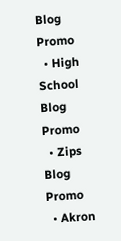Blog Promo
  • High School Blog Promo
  • Zips Blog Promo
  • Akron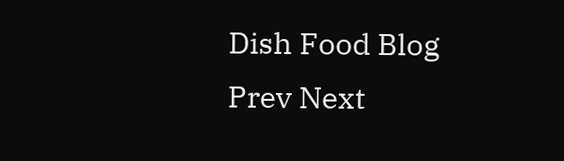Dish Food Blog
Prev Next